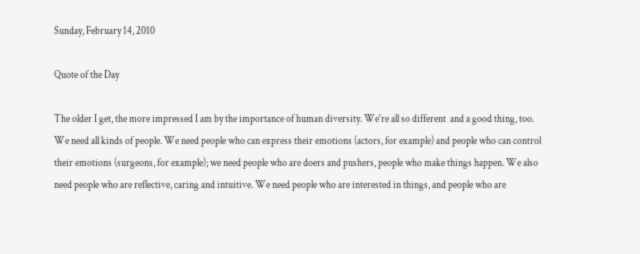Sunday, February 14, 2010

Quote of the Day

The older I get, the more impressed I am by the importance of human diversity. We're all so different  and a good thing, too. We need all kinds of people. We need people who can express their emotions (actors, for example) and people who can control their emotions (surgeons, for example); we need people who are doers and pushers, people who make things happen. We also need people who are reflective, caring and intuitive. We need people who are interested in things, and people who are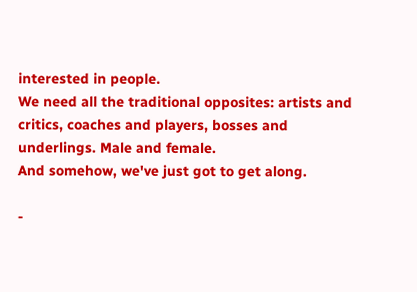interested in people.
We need all the traditional opposites: artists and critics, coaches and players, bosses and underlings. Male and female.
And somehow, we've just got to get along.

-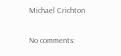Michael Crichton

No comments: